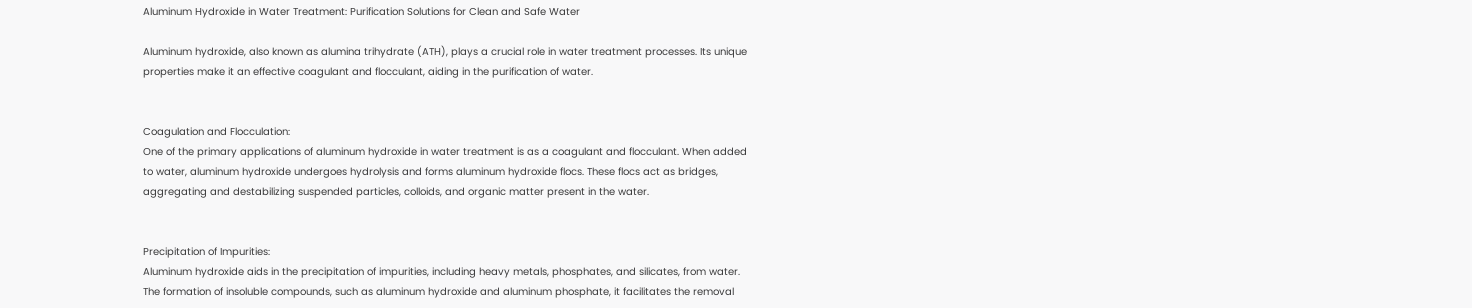Aluminum Hydroxide in Water Treatment: Purification Solutions for Clean and Safe Water

Aluminum hydroxide, also known as alumina trihydrate (ATH), plays a crucial role in water treatment processes. Its unique properties make it an effective coagulant and flocculant, aiding in the purification of water.


Coagulation and Flocculation:
One of the primary applications of aluminum hydroxide in water treatment is as a coagulant and flocculant. When added to water, aluminum hydroxide undergoes hydrolysis and forms aluminum hydroxide flocs. These flocs act as bridges, aggregating and destabilizing suspended particles, colloids, and organic matter present in the water.


Precipitation of Impurities:
Aluminum hydroxide aids in the precipitation of impurities, including heavy metals, phosphates, and silicates, from water. The formation of insoluble compounds, such as aluminum hydroxide and aluminum phosphate, it facilitates the removal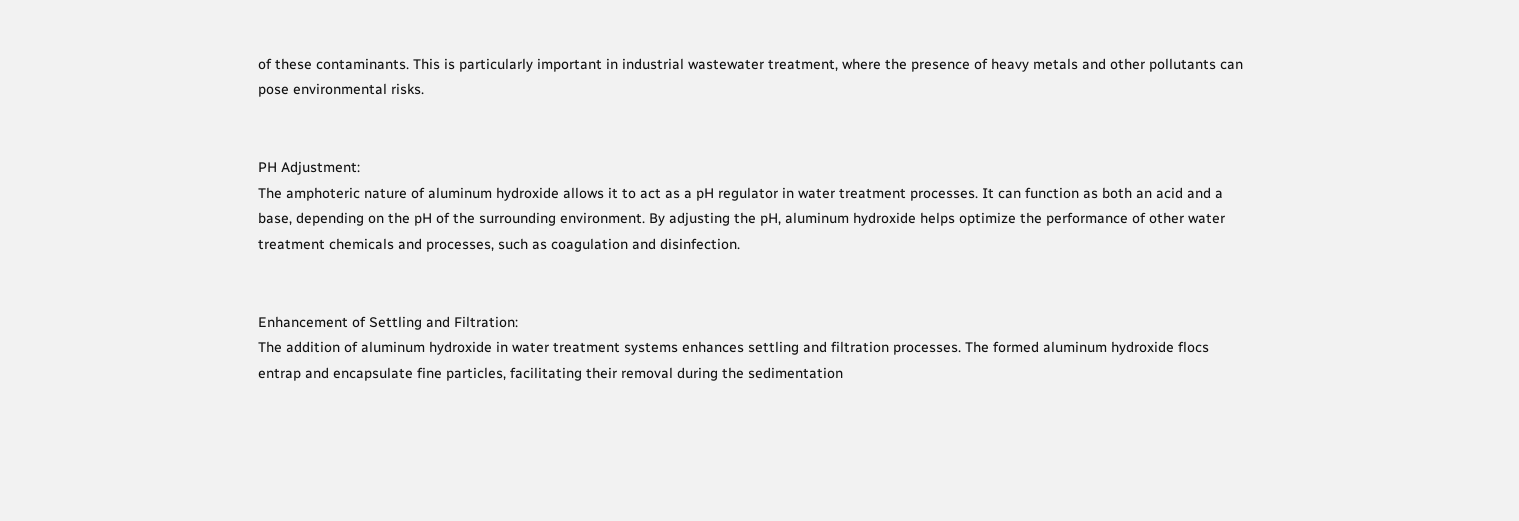of these contaminants. This is particularly important in industrial wastewater treatment, where the presence of heavy metals and other pollutants can pose environmental risks.


PH Adjustment:
The amphoteric nature of aluminum hydroxide allows it to act as a pH regulator in water treatment processes. It can function as both an acid and a base, depending on the pH of the surrounding environment. By adjusting the pH, aluminum hydroxide helps optimize the performance of other water treatment chemicals and processes, such as coagulation and disinfection.


Enhancement of Settling and Filtration:
The addition of aluminum hydroxide in water treatment systems enhances settling and filtration processes. The formed aluminum hydroxide flocs entrap and encapsulate fine particles, facilitating their removal during the sedimentation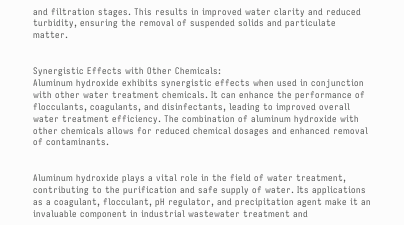and filtration stages. This results in improved water clarity and reduced turbidity, ensuring the removal of suspended solids and particulate matter.


Synergistic Effects with Other Chemicals:
Aluminum hydroxide exhibits synergistic effects when used in conjunction with other water treatment chemicals. It can enhance the performance of flocculants, coagulants, and disinfectants, leading to improved overall water treatment efficiency. The combination of aluminum hydroxide with other chemicals allows for reduced chemical dosages and enhanced removal of contaminants.


Aluminum hydroxide plays a vital role in the field of water treatment, contributing to the purification and safe supply of water. Its applications as a coagulant, flocculant, pH regulator, and precipitation agent make it an invaluable component in industrial wastewater treatment and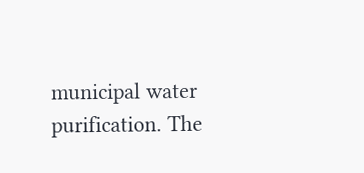municipal water purification. The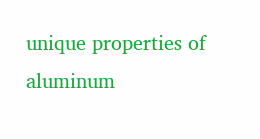unique properties of aluminum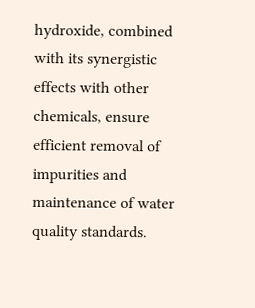hydroxide, combined with its synergistic effects with other chemicals, ensure efficient removal of impurities and maintenance of water quality standards.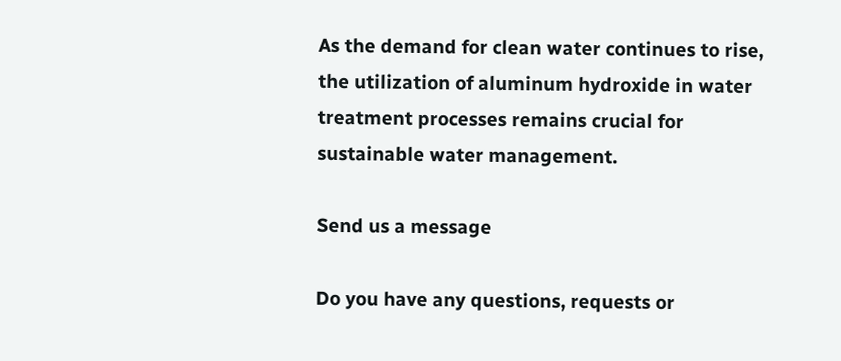As the demand for clean water continues to rise, the utilization of aluminum hydroxide in water treatment processes remains crucial for sustainable water management.

Send us a message

Do you have any questions, requests or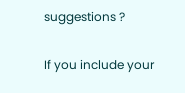suggestions ?

If you include your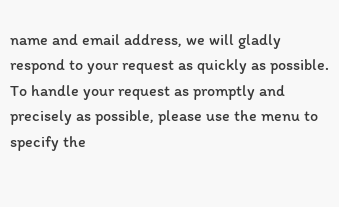name and email address, we will gladly respond to your request as quickly as possible. To handle your request as promptly and precisely as possible, please use the menu to specify the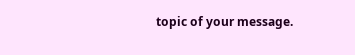topic of your message.